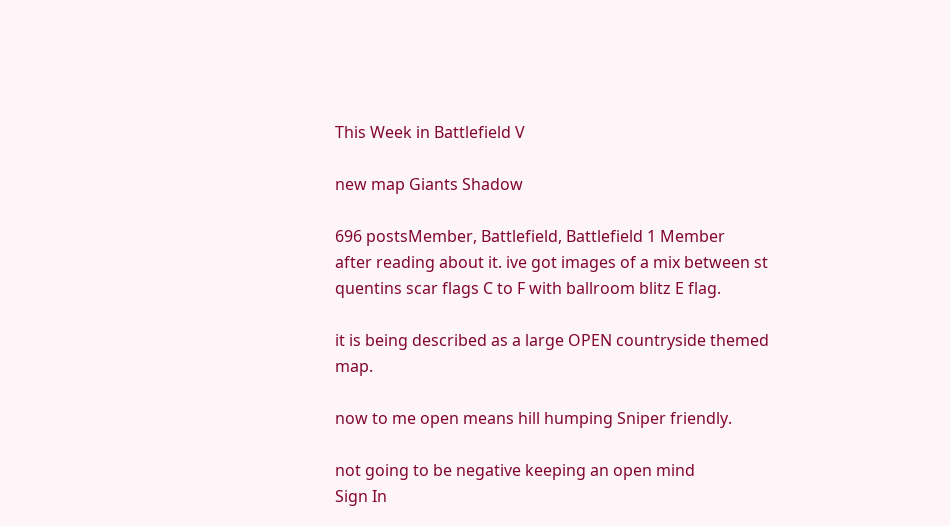This Week in Battlefield V

new map Giants Shadow

696 postsMember, Battlefield, Battlefield 1 Member
after reading about it. ive got images of a mix between st quentins scar flags C to F with ballroom blitz E flag.

it is being described as a large OPEN countryside themed map.

now to me open means hill humping Sniper friendly.

not going to be negative keeping an open mind
Sign In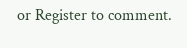or Register to comment.